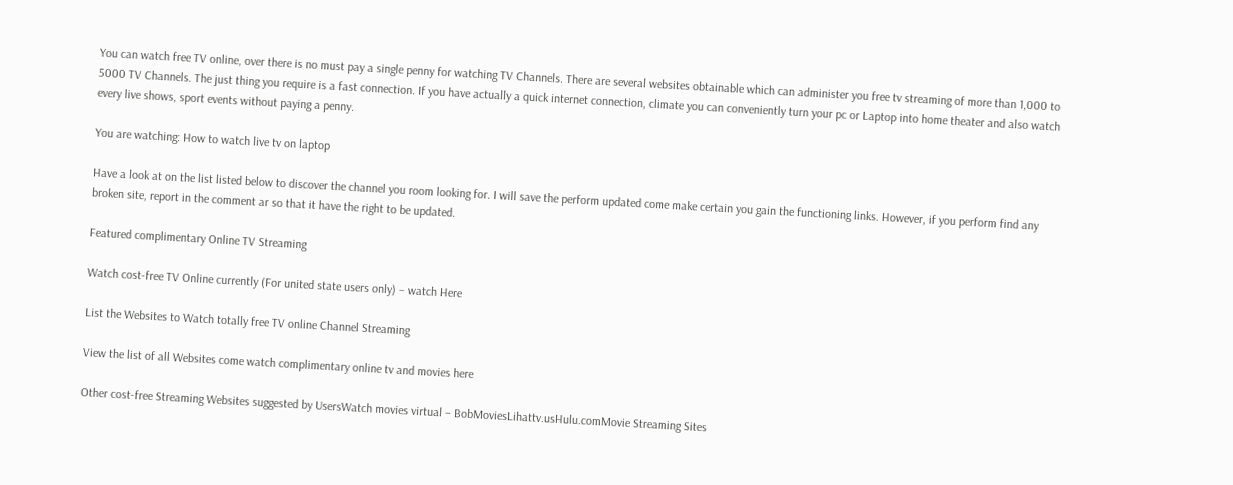You can watch free TV online, over there is no must pay a single penny for watching TV Channels. There are several websites obtainable which can administer you free tv streaming of more than 1,000 to 5000 TV Channels. The just thing you require is a fast connection. If you have actually a quick internet connection, climate you can conveniently turn your pc or Laptop into home theater and also watch every live shows, sport events without paying a penny.

You are watching: How to watch live tv on laptop

Have a look at on the list listed below to discover the channel you room looking for. I will save the perform updated come make certain you gain the functioning links. However, if you perform find any broken site, report in the comment ar so that it have the right to be updated.

Featured complimentary Online TV Streaming

Watch cost-free TV Online currently (For united state users only) – watch Here

List the Websites to Watch totally free TV online Channel Streaming

View the list of all Websites come watch complimentary online tv and movies here

Other cost-free Streaming Websites suggested by UsersWatch movies virtual – BobMoviesLihattv.usHulu.comMovie Streaming Sites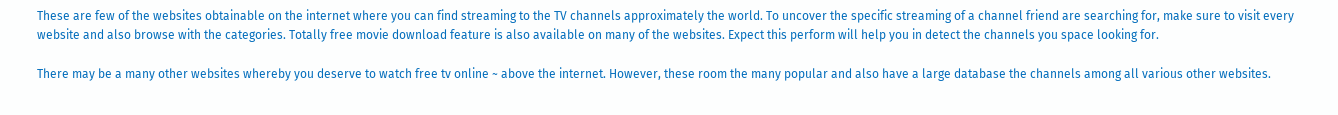These are few of the websites obtainable on the internet where you can find streaming to the TV channels approximately the world. To uncover the specific streaming of a channel friend are searching for, make sure to visit every website and also browse with the categories. Totally free movie download feature is also available on many of the websites. Expect this perform will help you in detect the channels you space looking for.

There may be a many other websites whereby you deserve to watch free tv online ~ above the internet. However, these room the many popular and also have a large database the channels among all various other websites.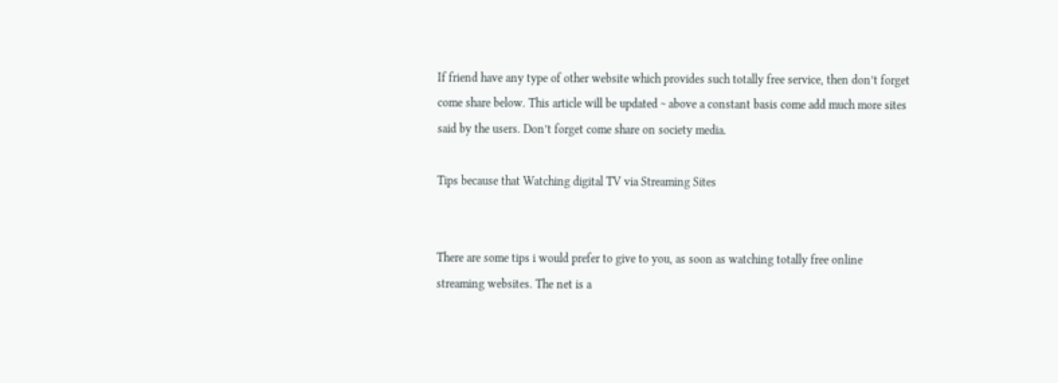If friend have any type of other website which provides such totally free service, then don’t forget come share below. This article will be updated ~ above a constant basis come add much more sites said by the users. Don’t forget come share on society media.

Tips because that Watching digital TV via Streaming Sites


There are some tips i would prefer to give to you, as soon as watching totally free online streaming websites. The net is a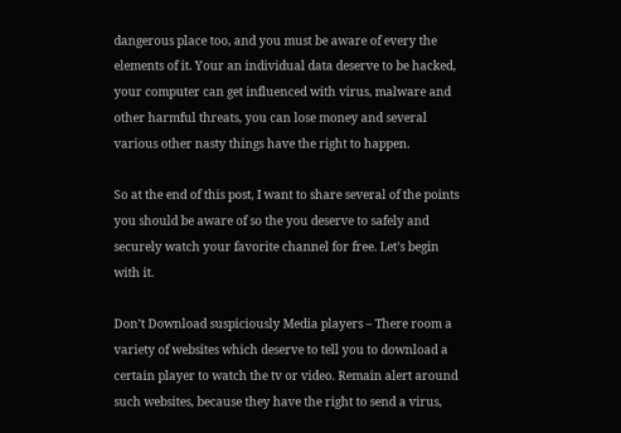dangerous place too, and you must be aware of every the elements of it. Your an individual data deserve to be hacked, your computer can get influenced with virus, malware and other harmful threats, you can lose money and several various other nasty things have the right to happen.

So at the end of this post, I want to share several of the points you should be aware of so the you deserve to safely and securely watch your favorite channel for free. Let’s begin with it.

Don’t Download suspiciously Media players – There room a variety of websites which deserve to tell you to download a certain player to watch the tv or video. Remain alert around such websites, because they have the right to send a virus,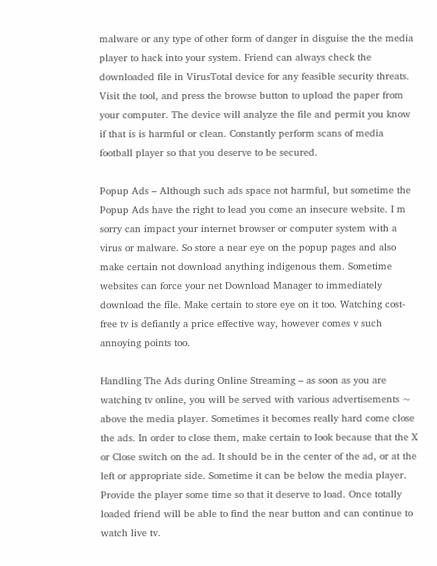malware or any type of other form of danger in disguise the the media player to hack into your system. Friend can always check the downloaded file in VirusTotal device for any feasible security threats. Visit the tool, and press the browse button to upload the paper from your computer. The device will analyze the file and permit you know if that is is harmful or clean. Constantly perform scans of media football player so that you deserve to be secured.

Popup Ads – Although such ads space not harmful, but sometime the Popup Ads have the right to lead you come an insecure website. I m sorry can impact your internet browser or computer system with a virus or malware. So store a near eye on the popup pages and also make certain not download anything indigenous them. Sometime websites can force your net Download Manager to immediately download the file. Make certain to store eye on it too. Watching cost-free tv is defiantly a price effective way, however comes v such annoying points too.

Handling The Ads during Online Streaming – as soon as you are watching tv online, you will be served with various advertisements ~ above the media player. Sometimes it becomes really hard come close the ads. In order to close them, make certain to look because that the X or Close switch on the ad. It should be in the center of the ad, or at the left or appropriate side. Sometime it can be below the media player. Provide the player some time so that it deserve to load. Once totally loaded friend will be able to find the near button and can continue to watch live tv.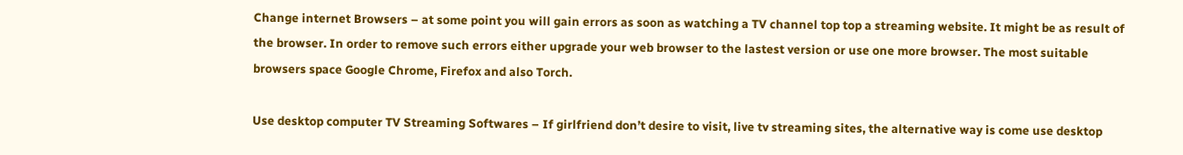Change internet Browsers – at some point you will gain errors as soon as watching a TV channel top top a streaming website. It might be as result of the browser. In order to remove such errors either upgrade your web browser to the lastest version or use one more browser. The most suitable browsers space Google Chrome, Firefox and also Torch.

Use desktop computer TV Streaming Softwares – If girlfriend don’t desire to visit, live tv streaming sites, the alternative way is come use desktop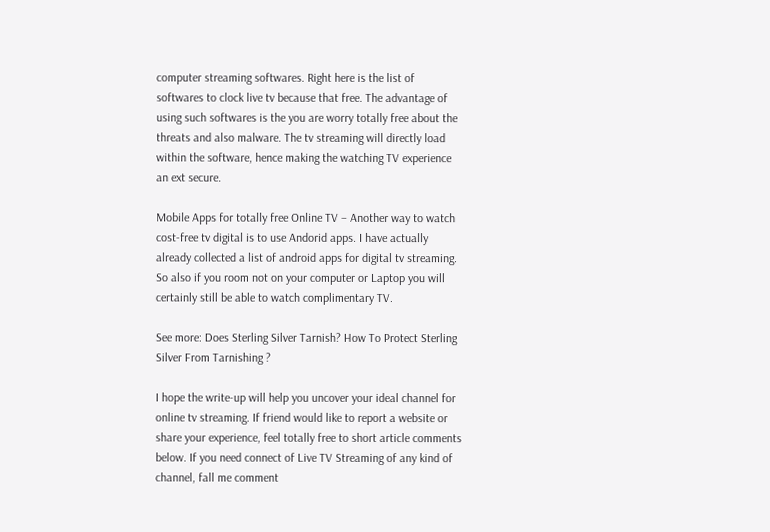computer streaming softwares. Right here is the list of softwares to clock live tv because that free. The advantage of using such softwares is the you are worry totally free about the threats and also malware. The tv streaming will directly load within the software, hence making the watching TV experience an ext secure.

Mobile Apps for totally free Online TV – Another way to watch cost-free tv digital is to use Andorid apps. I have actually already collected a list of android apps for digital tv streaming. So also if you room not on your computer or Laptop you will certainly still be able to watch complimentary TV.

See more: Does Sterling Silver Tarnish? How To Protect Sterling Silver From Tarnishing ?

I hope the write-up will help you uncover your ideal channel for online tv streaming. If friend would like to report a website or share your experience, feel totally free to short article comments below. If you need connect of Live TV Streaming of any kind of channel, fall me comment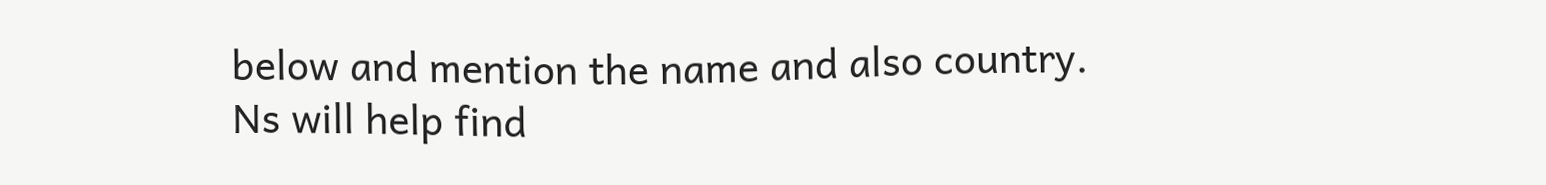below and mention the name and also country. Ns will help find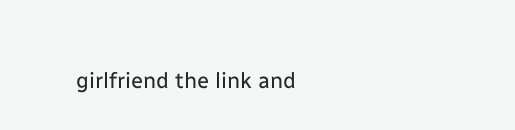girlfriend the link and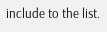include to the list.